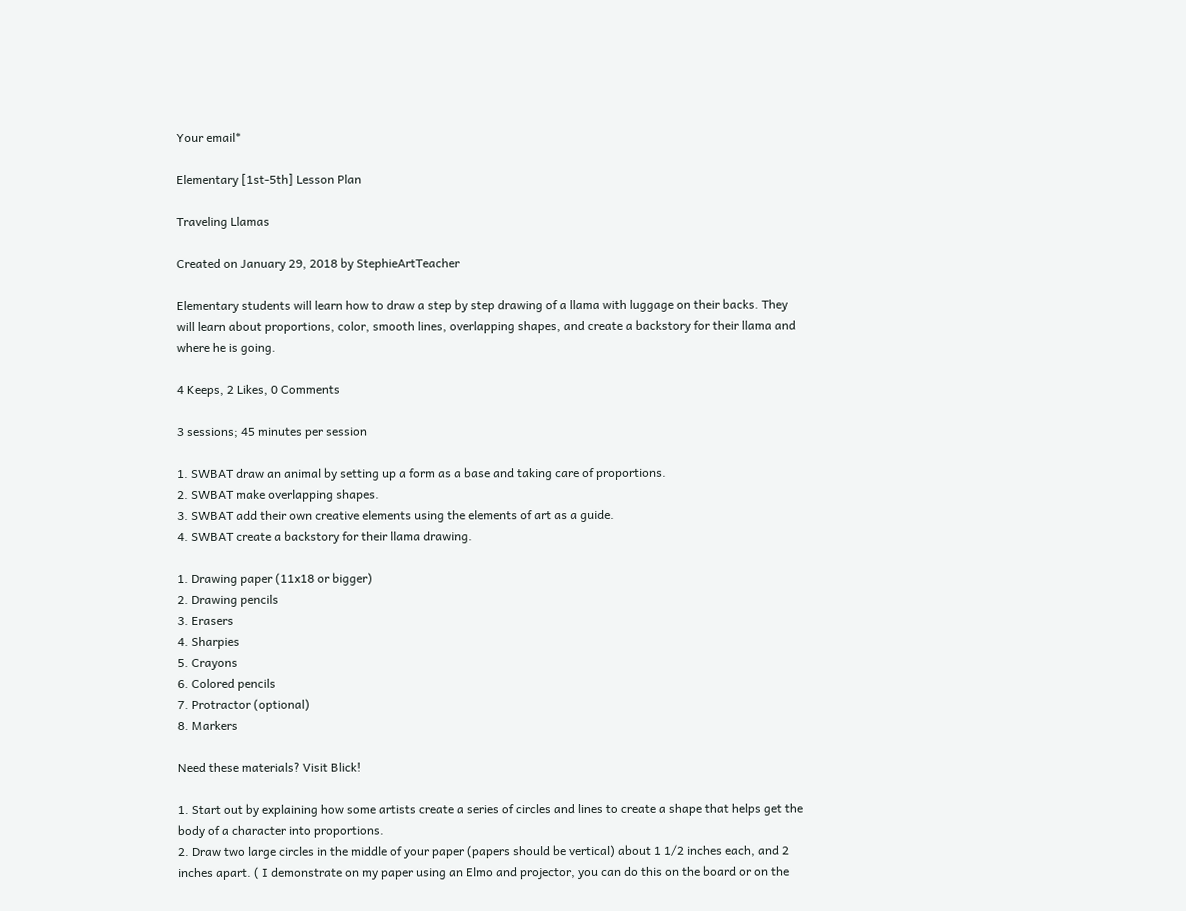Your email*

Elementary [1st-5th] Lesson Plan

Traveling Llamas

Created on January 29, 2018 by StephieArtTeacher

Elementary students will learn how to draw a step by step drawing of a llama with luggage on their backs. They will learn about proportions, color, smooth lines, overlapping shapes, and create a backstory for their llama and where he is going.

4 Keeps, 2 Likes, 0 Comments

3 sessions; 45 minutes per session

1. SWBAT draw an animal by setting up a form as a base and taking care of proportions.
2. SWBAT make overlapping shapes.
3. SWBAT add their own creative elements using the elements of art as a guide.
4. SWBAT create a backstory for their llama drawing.

1. Drawing paper (11x18 or bigger)
2. Drawing pencils
3. Erasers
4. Sharpies
5. Crayons
6. Colored pencils
7. Protractor (optional)
8. Markers

Need these materials? Visit Blick!

1. Start out by explaining how some artists create a series of circles and lines to create a shape that helps get the body of a character into proportions.
2. Draw two large circles in the middle of your paper (papers should be vertical) about 1 1/2 inches each, and 2 inches apart. ( I demonstrate on my paper using an Elmo and projector, you can do this on the board or on the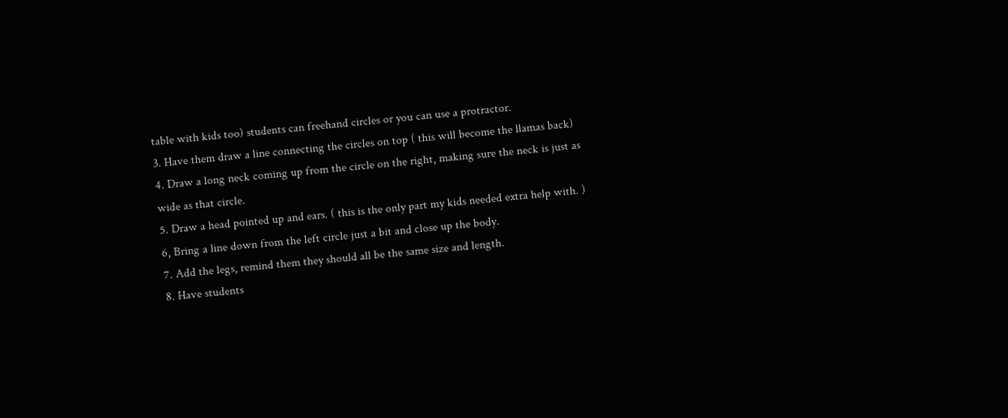table with kids too) students can freehand circles or you can use a protractor.
3. Have them draw a line connecting the circles on top ( this will become the llamas back)
4. Draw a long neck coming up from the circle on the right, making sure the neck is just as wide as that circle.
5. Draw a head pointed up and ears. ( this is the only part my kids needed extra help with. )
6, Bring a line down from the left circle just a bit and close up the body.
7. Add the legs, remind them they should all be the same size and length.
8. Have students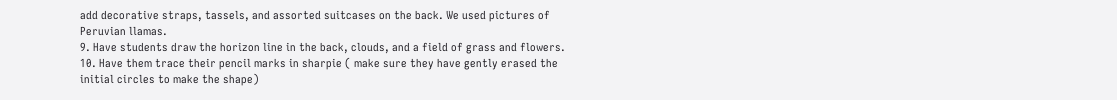add decorative straps, tassels, and assorted suitcases on the back. We used pictures of Peruvian llamas.
9. Have students draw the horizon line in the back, clouds, and a field of grass and flowers.
10. Have them trace their pencil marks in sharpie ( make sure they have gently erased the initial circles to make the shape)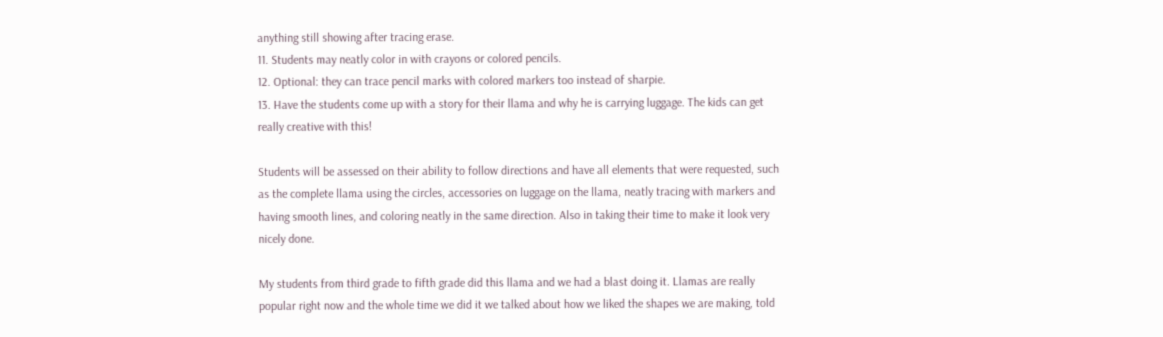anything still showing after tracing erase.
11. Students may neatly color in with crayons or colored pencils.
12. Optional: they can trace pencil marks with colored markers too instead of sharpie.
13. Have the students come up with a story for their llama and why he is carrying luggage. The kids can get really creative with this!

Students will be assessed on their ability to follow directions and have all elements that were requested, such as the complete llama using the circles, accessories on luggage on the llama, neatly tracing with markers and having smooth lines, and coloring neatly in the same direction. Also in taking their time to make it look very nicely done.

My students from third grade to fifth grade did this llama and we had a blast doing it. Llamas are really popular right now and the whole time we did it we talked about how we liked the shapes we are making, told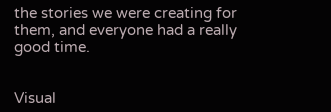the stories we were creating for them, and everyone had a really good time.


Visual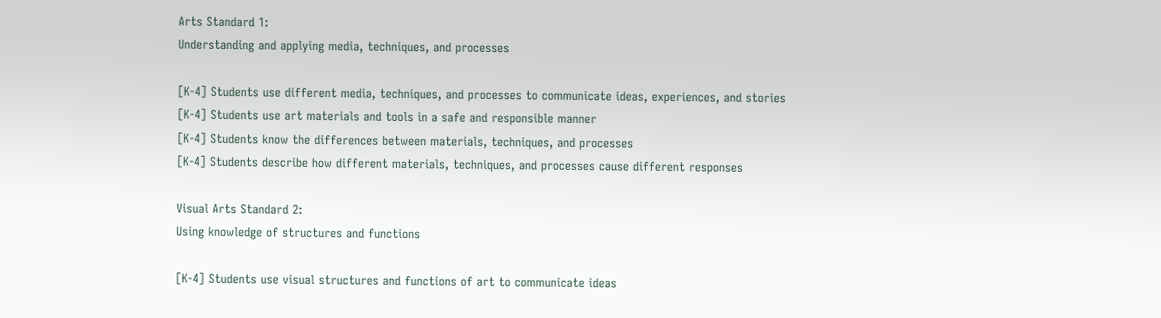Arts Standard 1:
Understanding and applying media, techniques, and processes

[K-4] Students use different media, techniques, and processes to communicate ideas, experiences, and stories
[K-4] Students use art materials and tools in a safe and responsible manner
[K-4] Students know the differences between materials, techniques, and processes
[K-4] Students describe how different materials, techniques, and processes cause different responses

Visual Arts Standard 2:
Using knowledge of structures and functions

[K-4] Students use visual structures and functions of art to communicate ideas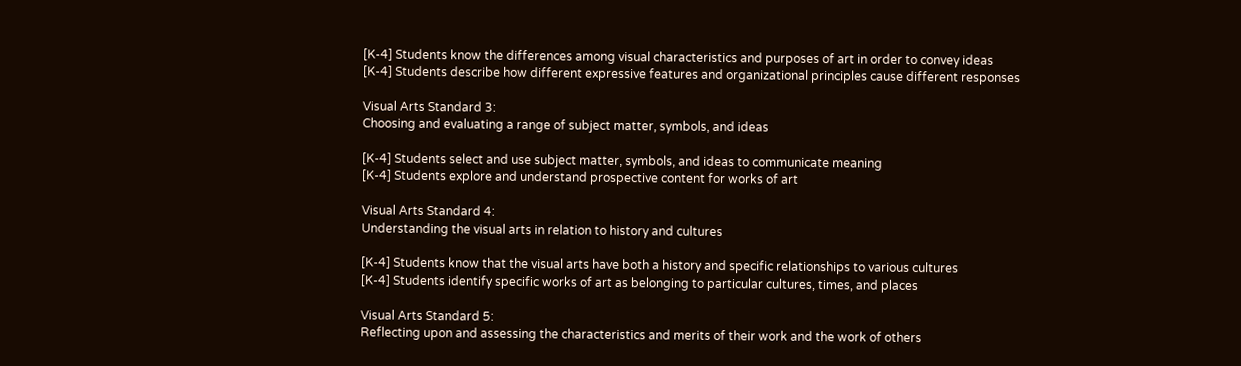[K-4] Students know the differences among visual characteristics and purposes of art in order to convey ideas
[K-4] Students describe how different expressive features and organizational principles cause different responses

Visual Arts Standard 3:
Choosing and evaluating a range of subject matter, symbols, and ideas

[K-4] Students select and use subject matter, symbols, and ideas to communicate meaning
[K-4] Students explore and understand prospective content for works of art

Visual Arts Standard 4:
Understanding the visual arts in relation to history and cultures

[K-4] Students know that the visual arts have both a history and specific relationships to various cultures
[K-4] Students identify specific works of art as belonging to particular cultures, times, and places

Visual Arts Standard 5:
Reflecting upon and assessing the characteristics and merits of their work and the work of others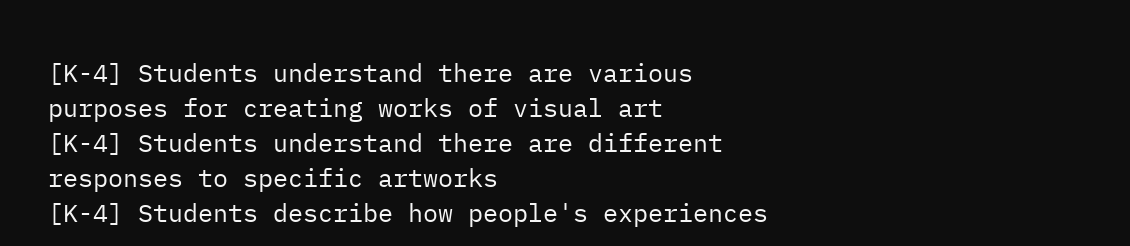[K-4] Students understand there are various purposes for creating works of visual art
[K-4] Students understand there are different responses to specific artworks
[K-4] Students describe how people's experiences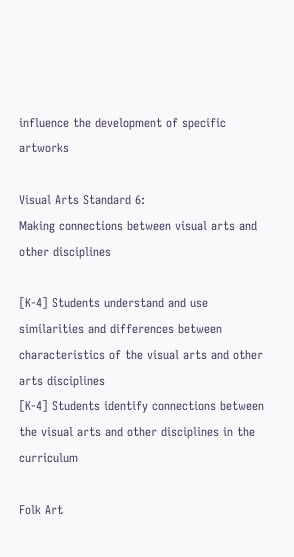influence the development of specific artworks

Visual Arts Standard 6:
Making connections between visual arts and other disciplines

[K-4] Students understand and use similarities and differences between characteristics of the visual arts and other arts disciplines
[K-4] Students identify connections between the visual arts and other disciplines in the curriculum

Folk Art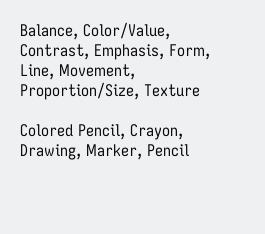Balance, Color/Value, Contrast, Emphasis, Form, Line, Movement, Proportion/Size, Texture

Colored Pencil, Crayon, Drawing, Marker, Pencil